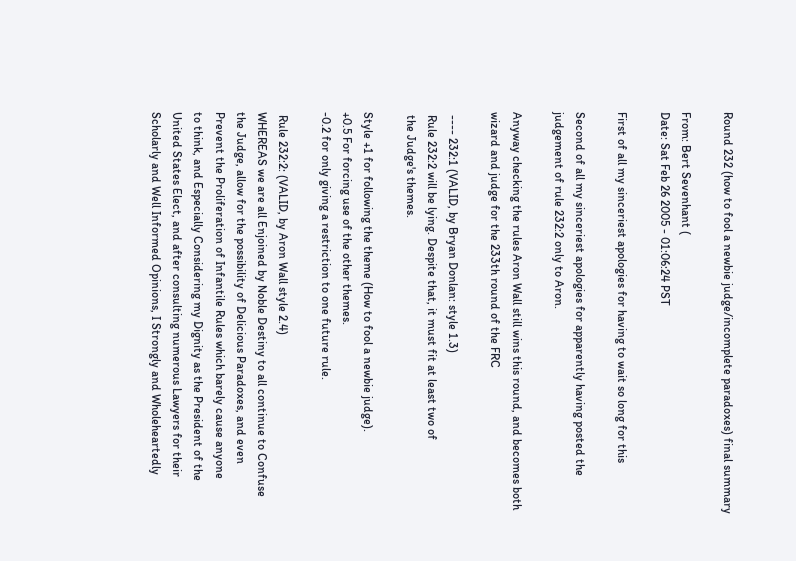Round 232 (how to fool a newbie judge/incomplete paradoxes) final summary

From: Bert Sevenhant (
Date: Sat Feb 26 2005 - 01:06:24 PST

First of all my sinceriest apologies for having to wait so long for this

Second of all my sinceriest apologies for apparently having posted the
judgement of rule 232:2 only to Aron.

Anyway checking the rules Aron Wall still wins this round, and becomes both
wizard and judge for the 233th round of the FRC

 ---- 232:1 (VALID, by Bryan Donlan: style 1.3)
 Rule 232:2 will be lying. Despite that, it must fit at least two of
 the Judge's themes.

Style +1 for following the theme (How to fool a newbie judge).
+0.5 For forcing use of the other themes.
-0.2 for only giving a restriction to one future rule.

 Rule 232:2: (VALID, by Aron Wall style 2.4)
WHEREAS we are all Enjoined by Noble Destiny to all continue to Confuse
the Judge, allow for the possibility of Delicious Paradoxes, and even
Prevent the Proliferation of Infantile Rules which barely cause anyone
to think, and Especially Considering my Dignity as the President of the
United States Elect, and after consulting numerous Lawyers for their
Scholarly and Well Informed Opinions, I Strongly and Wholeheartedly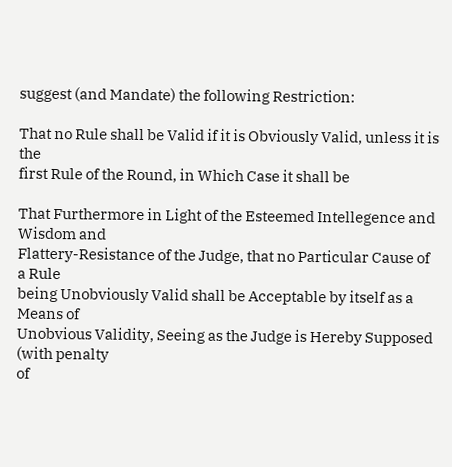suggest (and Mandate) the following Restriction:

That no Rule shall be Valid if it is Obviously Valid, unless it is the
first Rule of the Round, in Which Case it shall be

That Furthermore in Light of the Esteemed Intellegence and Wisdom and
Flattery-Resistance of the Judge, that no Particular Cause of a Rule
being Unobviously Valid shall be Acceptable by itself as a Means of
Unobvious Validity, Seeing as the Judge is Hereby Supposed (with penalty
of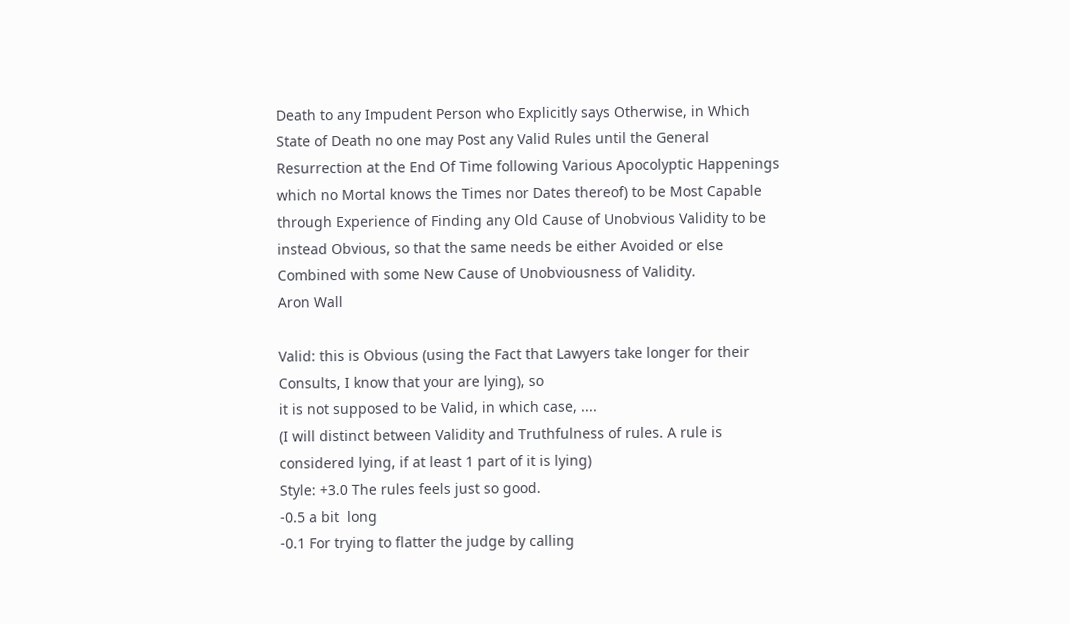Death to any Impudent Person who Explicitly says Otherwise, in Which
State of Death no one may Post any Valid Rules until the General
Resurrection at the End Of Time following Various Apocolyptic Happenings
which no Mortal knows the Times nor Dates thereof) to be Most Capable
through Experience of Finding any Old Cause of Unobvious Validity to be
instead Obvious, so that the same needs be either Avoided or else
Combined with some New Cause of Unobviousness of Validity.
Aron Wall

Valid: this is Obvious (using the Fact that Lawyers take longer for their
Consults, I know that your are lying), so
it is not supposed to be Valid, in which case, ....
(I will distinct between Validity and Truthfulness of rules. A rule is
considered lying, if at least 1 part of it is lying)
Style: +3.0 The rules feels just so good.
-0.5 a bit  long
-0.1 For trying to flatter the judge by calling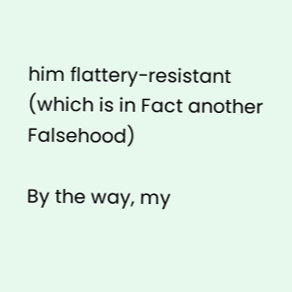him flattery-resistant
(which is in Fact another Falsehood)

By the way, my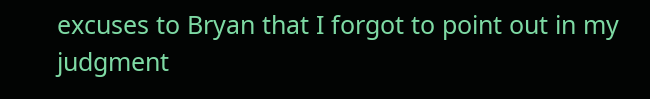excuses to Bryan that I forgot to point out in my judgment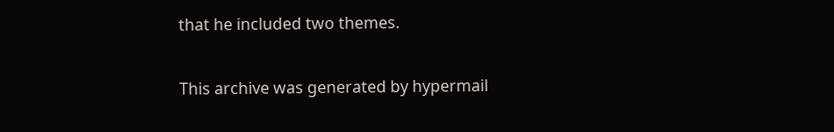that he included two themes.

This archive was generated by hypermail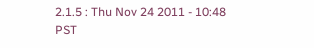2.1.5 : Thu Nov 24 2011 - 10:48 PST